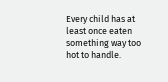Every child has at least once eaten something way too hot to handle.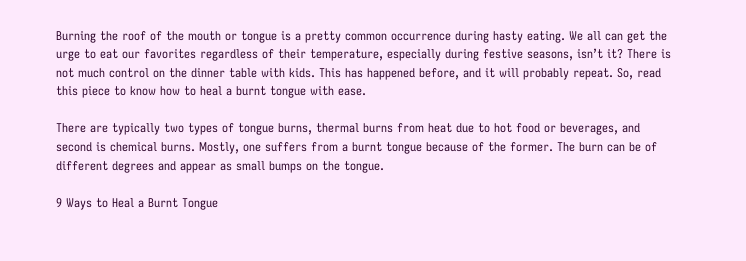Burning the roof of the mouth or tongue is a pretty common occurrence during hasty eating. We all can get the urge to eat our favorites regardless of their temperature, especially during festive seasons, isn’t it? There is not much control on the dinner table with kids. This has happened before, and it will probably repeat. So, read this piece to know how to heal a burnt tongue with ease.

There are typically two types of tongue burns, thermal burns from heat due to hot food or beverages, and second is chemical burns. Mostly, one suffers from a burnt tongue because of the former. The burn can be of different degrees and appear as small bumps on the tongue.

9 Ways to Heal a Burnt Tongue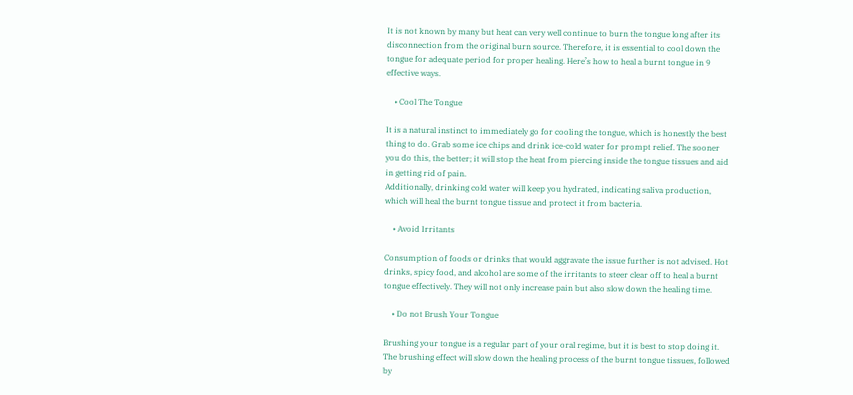It is not known by many but heat can very well continue to burn the tongue long after its disconnection from the original burn source. Therefore, it is essential to cool down the tongue for adequate period for proper healing. Here’s how to heal a burnt tongue in 9 effective ways.

    • Cool The Tongue

It is a natural instinct to immediately go for cooling the tongue, which is honestly the best thing to do. Grab some ice chips and drink ice-cold water for prompt relief. The sooner you do this, the better; it will stop the heat from piercing inside the tongue tissues and aid in getting rid of pain.
Additionally, drinking cold water will keep you hydrated, indicating saliva production, which will heal the burnt tongue tissue and protect it from bacteria.

    • Avoid Irritants

Consumption of foods or drinks that would aggravate the issue further is not advised. Hot drinks, spicy food, and alcohol are some of the irritants to steer clear off to heal a burnt tongue effectively. They will not only increase pain but also slow down the healing time.

    • Do not Brush Your Tongue

Brushing your tongue is a regular part of your oral regime, but it is best to stop doing it. The brushing effect will slow down the healing process of the burnt tongue tissues, followed by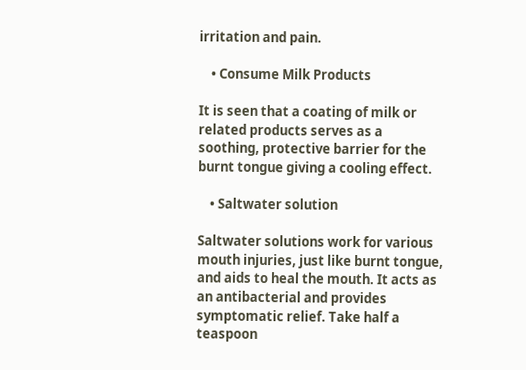irritation and pain.

    • Consume Milk Products

It is seen that a coating of milk or related products serves as a soothing, protective barrier for the burnt tongue giving a cooling effect.

    • Saltwater solution

Saltwater solutions work for various mouth injuries, just like burnt tongue, and aids to heal the mouth. It acts as an antibacterial and provides symptomatic relief. Take half a teaspoon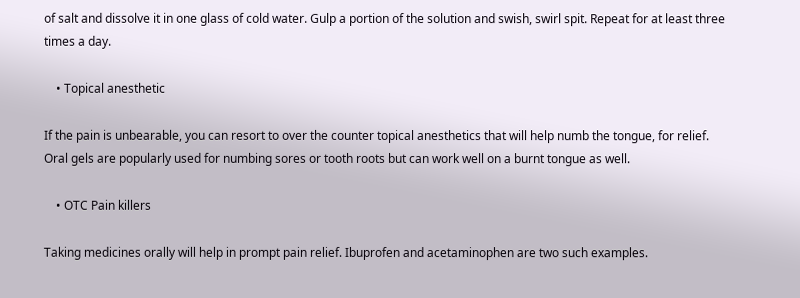of salt and dissolve it in one glass of cold water. Gulp a portion of the solution and swish, swirl spit. Repeat for at least three times a day.

    • Topical anesthetic

If the pain is unbearable, you can resort to over the counter topical anesthetics that will help numb the tongue, for relief. Oral gels are popularly used for numbing sores or tooth roots but can work well on a burnt tongue as well.

    • OTC Pain killers

Taking medicines orally will help in prompt pain relief. Ibuprofen and acetaminophen are two such examples.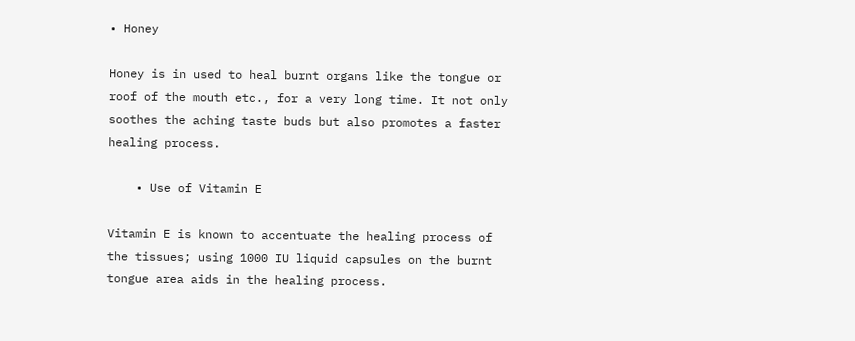• Honey

Honey is in used to heal burnt organs like the tongue or roof of the mouth etc., for a very long time. It not only soothes the aching taste buds but also promotes a faster healing process.

    • Use of Vitamin E

Vitamin E is known to accentuate the healing process of the tissues; using 1000 IU liquid capsules on the burnt tongue area aids in the healing process.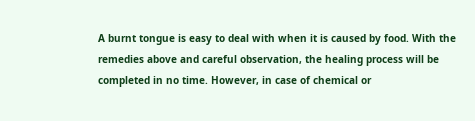A burnt tongue is easy to deal with when it is caused by food. With the remedies above and careful observation, the healing process will be completed in no time. However, in case of chemical or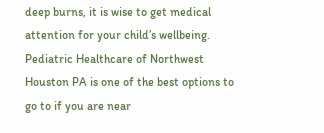deep burns, it is wise to get medical attention for your child’s wellbeing. Pediatric Healthcare of Northwest Houston PA is one of the best options to go to if you are near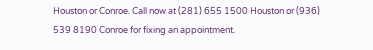Houston or Conroe. Call now at (281) 655 1500 Houston or (936) 539 8190 Conroe for fixing an appointment.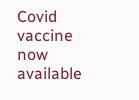Covid vaccine now available